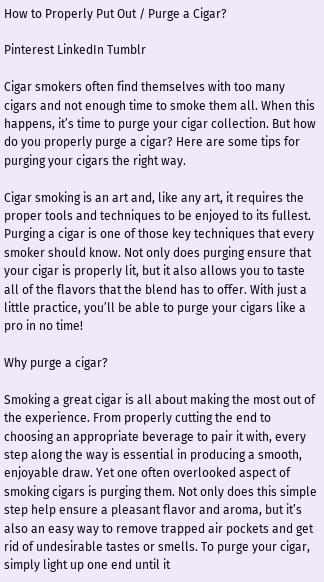How to Properly Put Out / Purge a Cigar?

Pinterest LinkedIn Tumblr

Cigar smokers often find themselves with too many cigars and not enough time to smoke them all. When this happens, it’s time to purge your cigar collection. But how do you properly purge a cigar? Here are some tips for purging your cigars the right way.

Cigar smoking is an art and, like any art, it requires the proper tools and techniques to be enjoyed to its fullest. Purging a cigar is one of those key techniques that every smoker should know. Not only does purging ensure that your cigar is properly lit, but it also allows you to taste all of the flavors that the blend has to offer. With just a little practice, you’ll be able to purge your cigars like a pro in no time!

Why purge a cigar?

Smoking a great cigar is all about making the most out of the experience. From properly cutting the end to choosing an appropriate beverage to pair it with, every step along the way is essential in producing a smooth, enjoyable draw. Yet one often overlooked aspect of smoking cigars is purging them. Not only does this simple step help ensure a pleasant flavor and aroma, but it’s also an easy way to remove trapped air pockets and get rid of undesirable tastes or smells. To purge your cigar, simply light up one end until it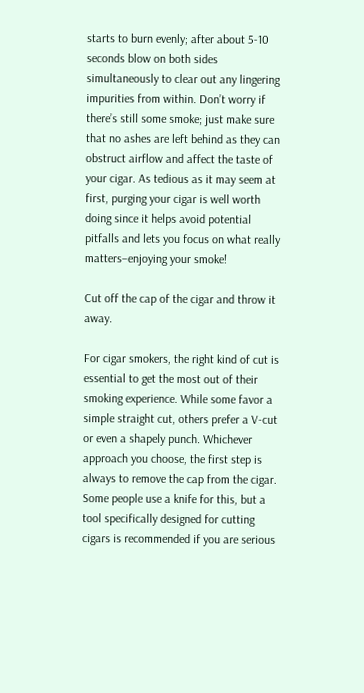starts to burn evenly; after about 5-10 seconds blow on both sides simultaneously to clear out any lingering impurities from within. Don’t worry if there’s still some smoke; just make sure that no ashes are left behind as they can obstruct airflow and affect the taste of your cigar. As tedious as it may seem at first, purging your cigar is well worth doing since it helps avoid potential pitfalls and lets you focus on what really matters–enjoying your smoke!

Cut off the cap of the cigar and throw it away.

For cigar smokers, the right kind of cut is essential to get the most out of their smoking experience. While some favor a simple straight cut, others prefer a V-cut or even a shapely punch. Whichever approach you choose, the first step is always to remove the cap from the cigar. Some people use a knife for this, but a tool specifically designed for cutting cigars is recommended if you are serious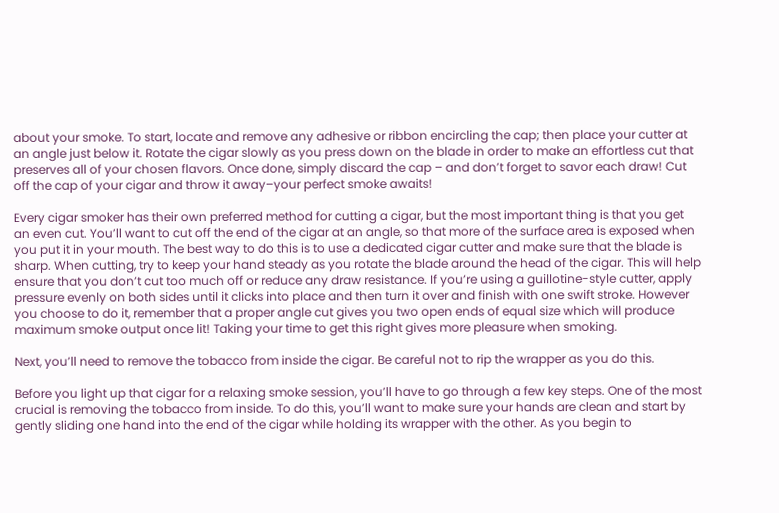about your smoke. To start, locate and remove any adhesive or ribbon encircling the cap; then place your cutter at an angle just below it. Rotate the cigar slowly as you press down on the blade in order to make an effortless cut that preserves all of your chosen flavors. Once done, simply discard the cap – and don’t forget to savor each draw! Cut off the cap of your cigar and throw it away–your perfect smoke awaits!

Every cigar smoker has their own preferred method for cutting a cigar, but the most important thing is that you get an even cut. You’ll want to cut off the end of the cigar at an angle, so that more of the surface area is exposed when you put it in your mouth. The best way to do this is to use a dedicated cigar cutter and make sure that the blade is sharp. When cutting, try to keep your hand steady as you rotate the blade around the head of the cigar. This will help ensure that you don’t cut too much off or reduce any draw resistance. If you’re using a guillotine-style cutter, apply pressure evenly on both sides until it clicks into place and then turn it over and finish with one swift stroke. However you choose to do it, remember that a proper angle cut gives you two open ends of equal size which will produce maximum smoke output once lit! Taking your time to get this right gives more pleasure when smoking.

Next, you’ll need to remove the tobacco from inside the cigar. Be careful not to rip the wrapper as you do this.

Before you light up that cigar for a relaxing smoke session, you’ll have to go through a few key steps. One of the most crucial is removing the tobacco from inside. To do this, you’ll want to make sure your hands are clean and start by gently sliding one hand into the end of the cigar while holding its wrapper with the other. As you begin to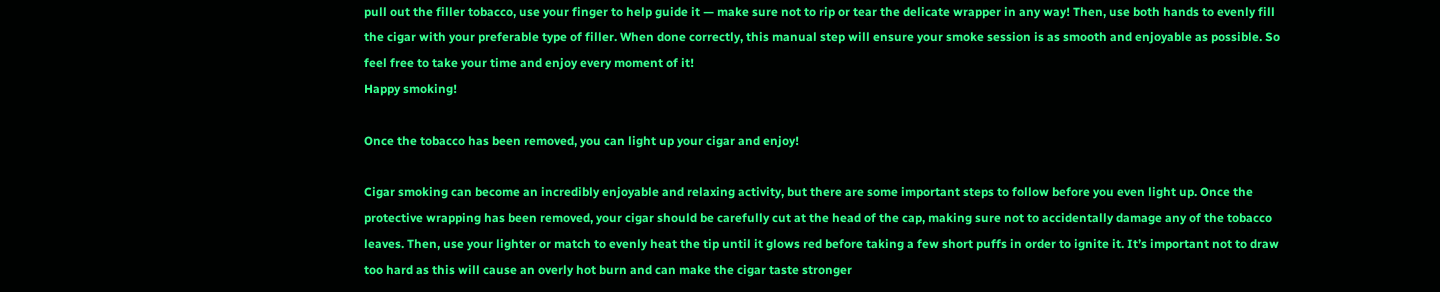pull out the filler tobacco, use your finger to help guide it — make sure not to rip or tear the delicate wrapper in any way! Then, use both hands to evenly fill the cigar with your preferable type of filler. When done correctly, this manual step will ensure your smoke session is as smooth and enjoyable as possible. So feel free to take your time and enjoy every moment of it!
Happy smoking!

Once the tobacco has been removed, you can light up your cigar and enjoy!

Cigar smoking can become an incredibly enjoyable and relaxing activity, but there are some important steps to follow before you even light up. Once the protective wrapping has been removed, your cigar should be carefully cut at the head of the cap, making sure not to accidentally damage any of the tobacco leaves. Then, use your lighter or match to evenly heat the tip until it glows red before taking a few short puffs in order to ignite it. It’s important not to draw too hard as this will cause an overly hot burn and can make the cigar taste stronger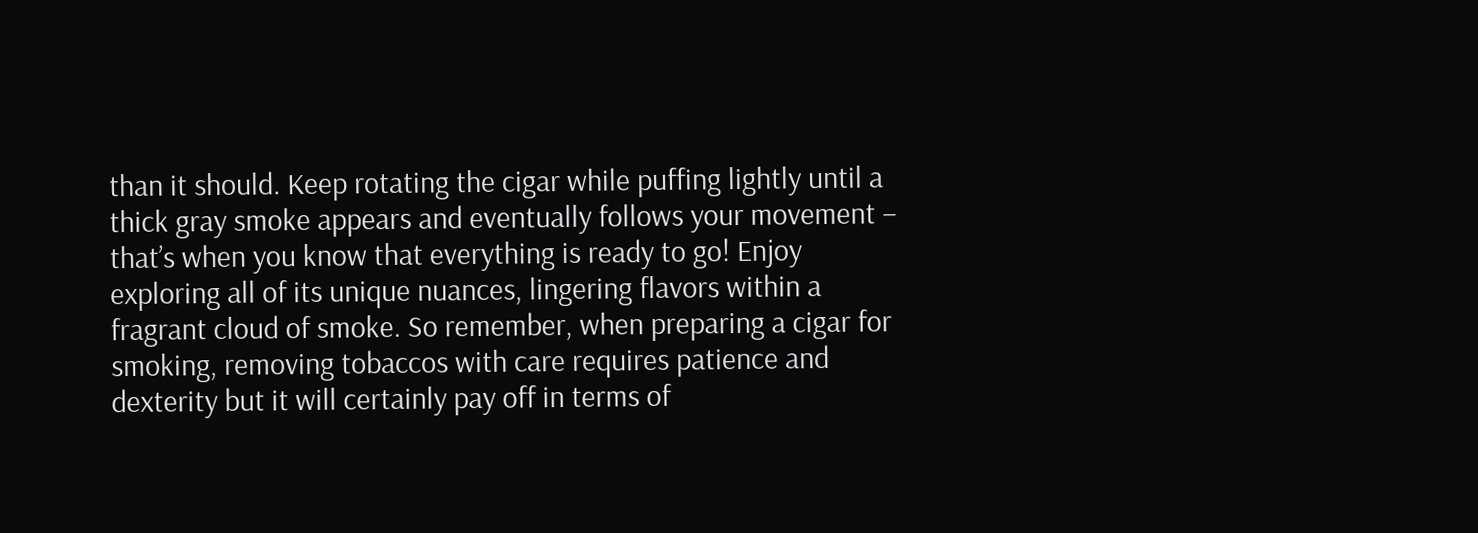than it should. Keep rotating the cigar while puffing lightly until a thick gray smoke appears and eventually follows your movement – that’s when you know that everything is ready to go! Enjoy exploring all of its unique nuances, lingering flavors within a fragrant cloud of smoke. So remember, when preparing a cigar for smoking, removing tobaccos with care requires patience and dexterity but it will certainly pay off in terms of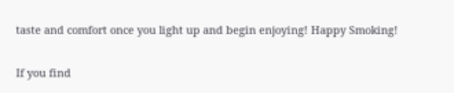taste and comfort once you light up and begin enjoying! Happy Smoking!

If you find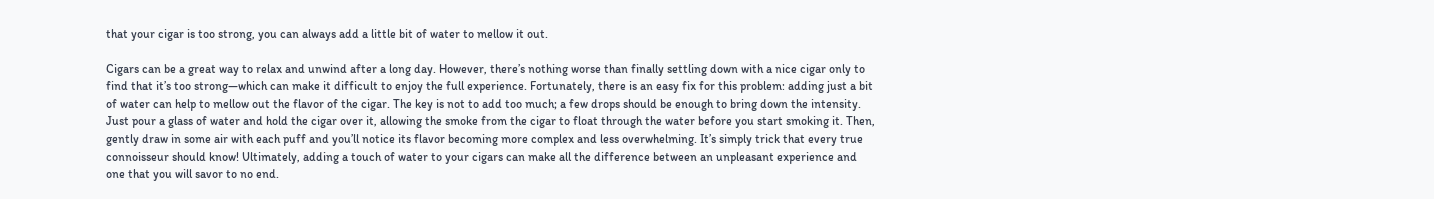that your cigar is too strong, you can always add a little bit of water to mellow it out.

Cigars can be a great way to relax and unwind after a long day. However, there’s nothing worse than finally settling down with a nice cigar only to find that it’s too strong—which can make it difficult to enjoy the full experience. Fortunately, there is an easy fix for this problem: adding just a bit of water can help to mellow out the flavor of the cigar. The key is not to add too much; a few drops should be enough to bring down the intensity. Just pour a glass of water and hold the cigar over it, allowing the smoke from the cigar to float through the water before you start smoking it. Then, gently draw in some air with each puff and you’ll notice its flavor becoming more complex and less overwhelming. It’s simply trick that every true connoisseur should know! Ultimately, adding a touch of water to your cigars can make all the difference between an unpleasant experience and one that you will savor to no end.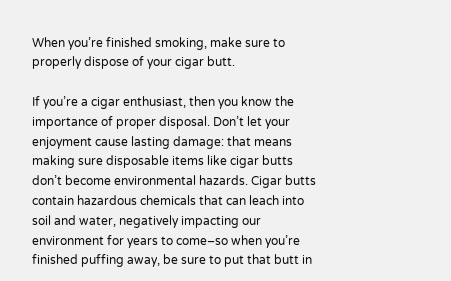When you’re finished smoking, make sure to properly dispose of your cigar butt.

If you’re a cigar enthusiast, then you know the importance of proper disposal. Don’t let your enjoyment cause lasting damage: that means making sure disposable items like cigar butts don’t become environmental hazards. Cigar butts contain hazardous chemicals that can leach into soil and water, negatively impacting our environment for years to come–so when you’re finished puffing away, be sure to put that butt in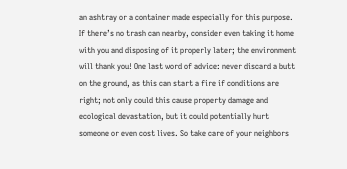an ashtray or a container made especially for this purpose. If there’s no trash can nearby, consider even taking it home with you and disposing of it properly later; the environment will thank you! One last word of advice: never discard a butt on the ground, as this can start a fire if conditions are right; not only could this cause property damage and ecological devastation, but it could potentially hurt someone or even cost lives. So take care of your neighbors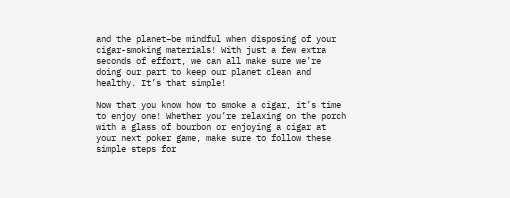and the planet–be mindful when disposing of your cigar-smoking materials! With just a few extra seconds of effort, we can all make sure we’re doing our part to keep our planet clean and healthy. It’s that simple!

Now that you know how to smoke a cigar, it’s time to enjoy one! Whether you’re relaxing on the porch with a glass of bourbon or enjoying a cigar at your next poker game, make sure to follow these simple steps for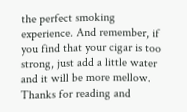the perfect smoking experience. And remember, if you find that your cigar is too strong, just add a little water and it will be more mellow. Thanks for reading and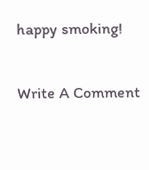happy smoking!

Write A Comment